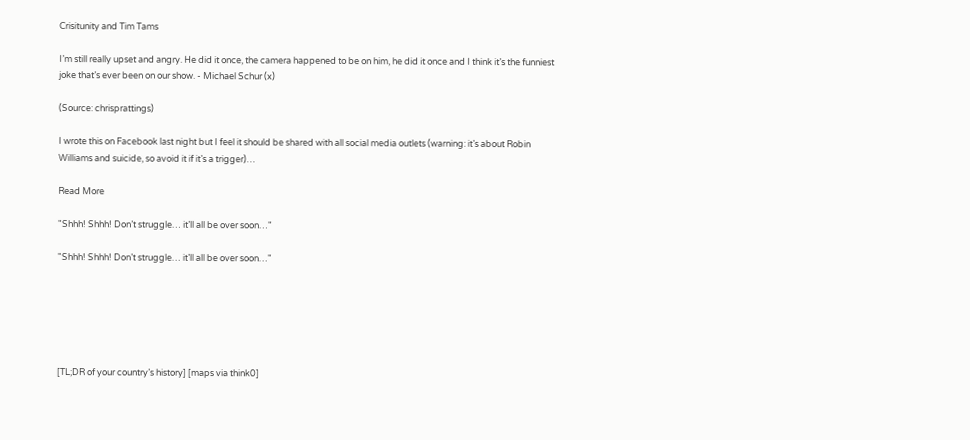Crisitunity and Tim Tams

I’m still really upset and angry. He did it once, the camera happened to be on him, he did it once and I think it’s the funniest joke that’s ever been on our show. - Michael Schur (x)

(Source: chrisprattings)

I wrote this on Facebook last night but I feel it should be shared with all social media outlets (warning: it’s about Robin Williams and suicide, so avoid it if it’s a trigger)…

Read More

"Shhh! Shhh! Don’t struggle… it’ll all be over soon…"

"Shhh! Shhh! Don’t struggle… it’ll all be over soon…"






[TL;DR of your country’s history] [maps via think0]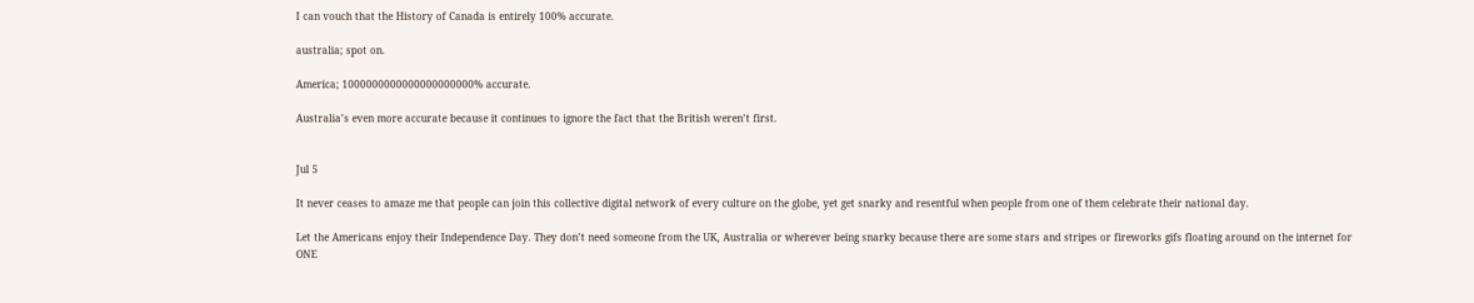I can vouch that the History of Canada is entirely 100% accurate.

australia; spot on.

America; 1000000000000000000000% accurate.

Australia’s even more accurate because it continues to ignore the fact that the British weren’t first.


Jul 5

It never ceases to amaze me that people can join this collective digital network of every culture on the globe, yet get snarky and resentful when people from one of them celebrate their national day.

Let the Americans enjoy their Independence Day. They don’t need someone from the UK, Australia or wherever being snarky because there are some stars and stripes or fireworks gifs floating around on the internet for ONE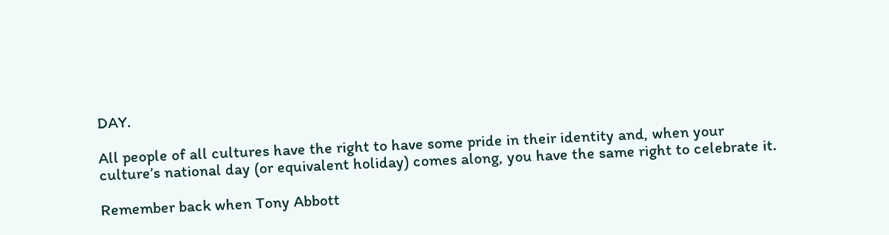DAY.

All people of all cultures have the right to have some pride in their identity and, when your culture’s national day (or equivalent holiday) comes along, you have the same right to celebrate it.

Remember back when Tony Abbott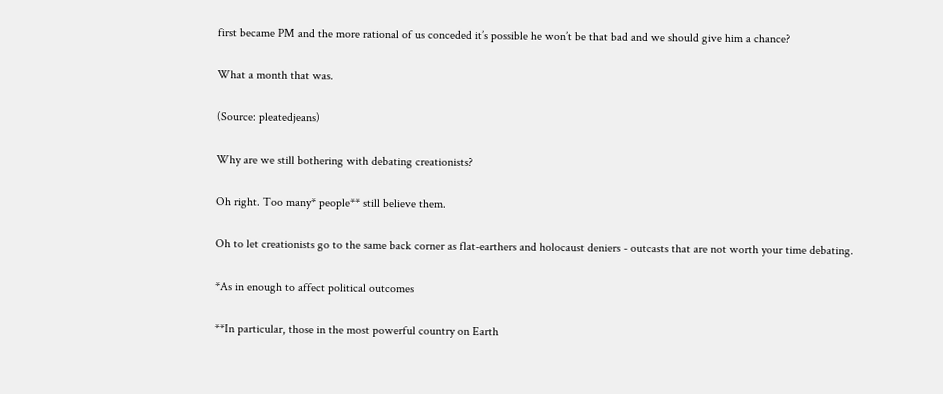first became PM and the more rational of us conceded it’s possible he won’t be that bad and we should give him a chance?

What a month that was.

(Source: pleatedjeans)

Why are we still bothering with debating creationists?

Oh right. Too many* people** still believe them.

Oh to let creationists go to the same back corner as flat-earthers and holocaust deniers - outcasts that are not worth your time debating.

*As in enough to affect political outcomes

**In particular, those in the most powerful country on Earth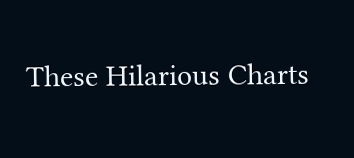These Hilarious Charts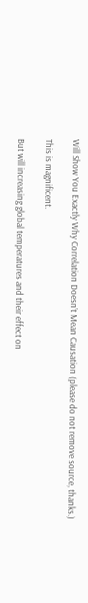Will Show You Exactly Why Correlation Doesn’t Mean Causation (please do not remove source, thanks.)

This is magnificent.

But will increasing global temperatures and their effect on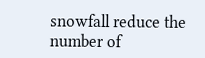snowfall reduce the number of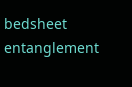bedsheet entanglement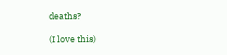deaths?

(I love this)